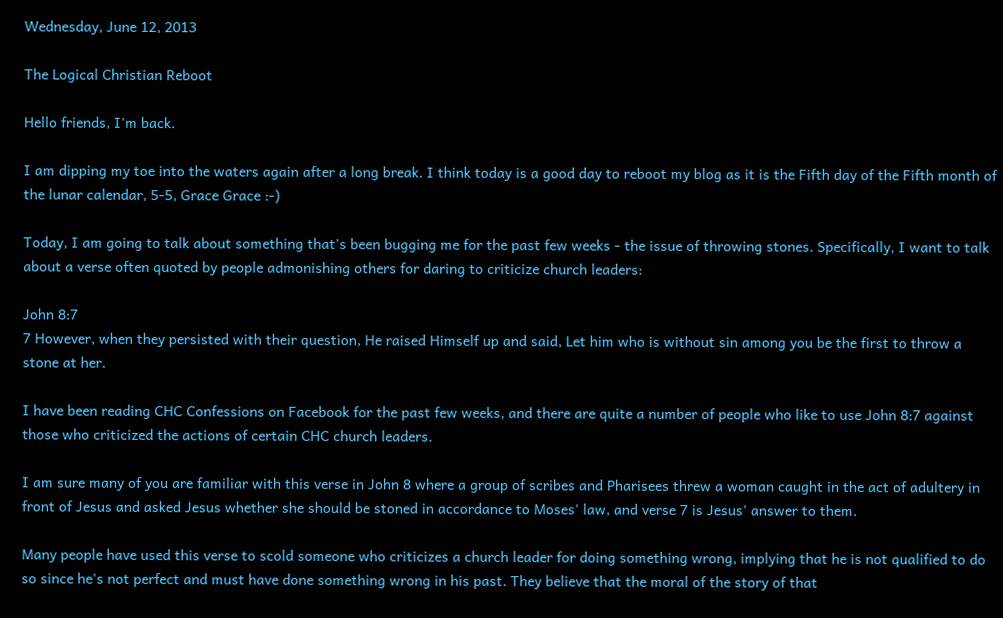Wednesday, June 12, 2013

The Logical Christian Reboot

Hello friends, I'm back.

I am dipping my toe into the waters again after a long break. I think today is a good day to reboot my blog as it is the Fifth day of the Fifth month of the lunar calendar, 5-5, Grace Grace :-)

Today, I am going to talk about something that's been bugging me for the past few weeks - the issue of throwing stones. Specifically, I want to talk about a verse often quoted by people admonishing others for daring to criticize church leaders:

John 8:7
7 However, when they persisted with their question, He raised Himself up and said, Let him who is without sin among you be the first to throw a stone at her.

I have been reading CHC Confessions on Facebook for the past few weeks, and there are quite a number of people who like to use John 8:7 against those who criticized the actions of certain CHC church leaders.

I am sure many of you are familiar with this verse in John 8 where a group of scribes and Pharisees threw a woman caught in the act of adultery in front of Jesus and asked Jesus whether she should be stoned in accordance to Moses' law, and verse 7 is Jesus' answer to them.

Many people have used this verse to scold someone who criticizes a church leader for doing something wrong, implying that he is not qualified to do so since he's not perfect and must have done something wrong in his past. They believe that the moral of the story of that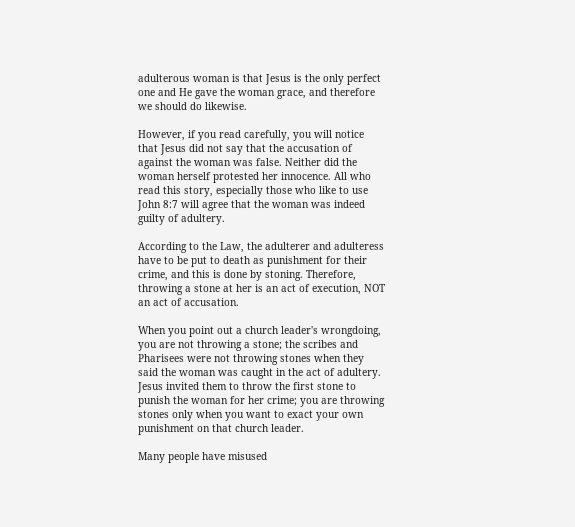adulterous woman is that Jesus is the only perfect one and He gave the woman grace, and therefore we should do likewise.

However, if you read carefully, you will notice that Jesus did not say that the accusation of against the woman was false. Neither did the woman herself protested her innocence. All who read this story, especially those who like to use John 8:7 will agree that the woman was indeed guilty of adultery.

According to the Law, the adulterer and adulteress have to be put to death as punishment for their crime, and this is done by stoning. Therefore, throwing a stone at her is an act of execution, NOT an act of accusation.

When you point out a church leader's wrongdoing, you are not throwing a stone; the scribes and Pharisees were not throwing stones when they said the woman was caught in the act of adultery. Jesus invited them to throw the first stone to punish the woman for her crime; you are throwing stones only when you want to exact your own punishment on that church leader.

Many people have misused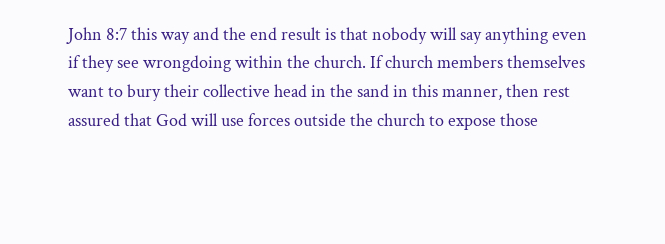John 8:7 this way and the end result is that nobody will say anything even if they see wrongdoing within the church. If church members themselves want to bury their collective head in the sand in this manner, then rest assured that God will use forces outside the church to expose those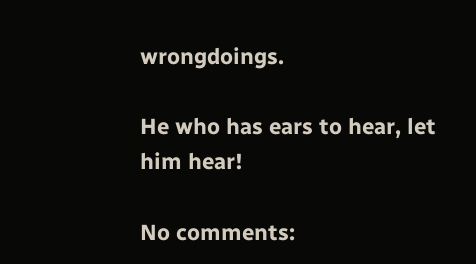wrongdoings.

He who has ears to hear, let him hear!

No comments: